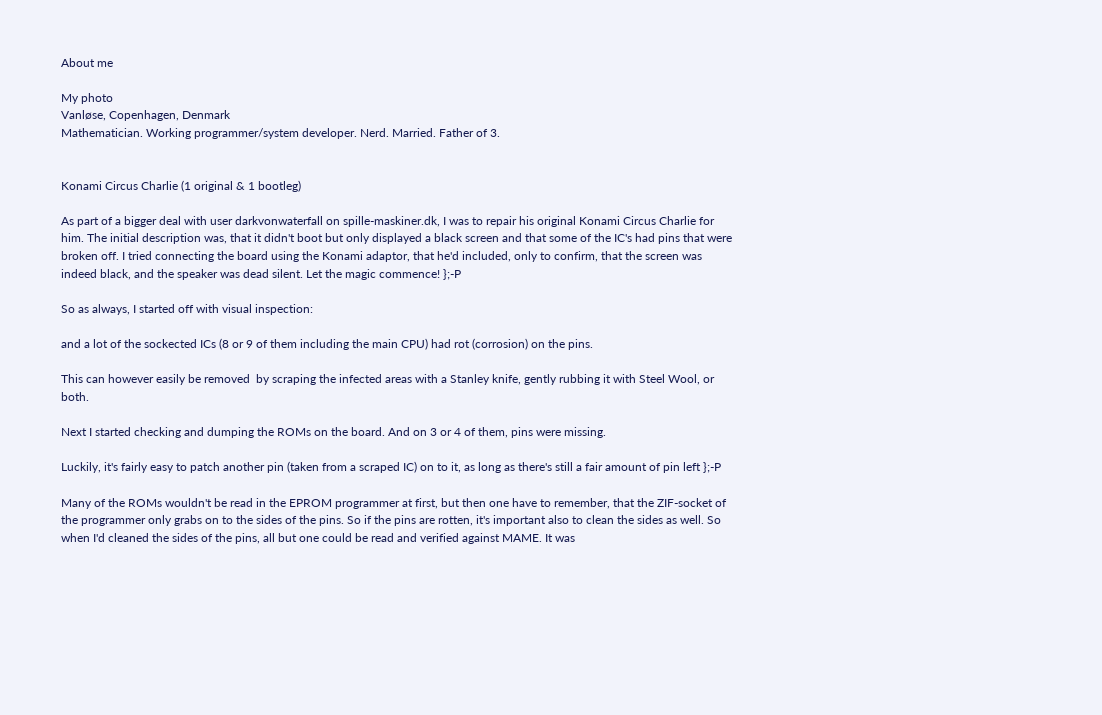About me

My photo
Vanløse, Copenhagen, Denmark
Mathematician. Working programmer/system developer. Nerd. Married. Father of 3.


Konami Circus Charlie (1 original & 1 bootleg)

As part of a bigger deal with user darkvonwaterfall on spille-maskiner.dk, I was to repair his original Konami Circus Charlie for him. The initial description was, that it didn't boot but only displayed a black screen and that some of the IC's had pins that were broken off. I tried connecting the board using the Konami adaptor, that he'd included, only to confirm, that the screen was indeed black, and the speaker was dead silent. Let the magic commence! };-P

So as always, I started off with visual inspection:

and a lot of the sockected ICs (8 or 9 of them including the main CPU) had rot (corrosion) on the pins.

This can however easily be removed  by scraping the infected areas with a Stanley knife, gently rubbing it with Steel Wool, or both.

Next I started checking and dumping the ROMs on the board. And on 3 or 4 of them, pins were missing.

Luckily, it's fairly easy to patch another pin (taken from a scraped IC) on to it, as long as there's still a fair amount of pin left };-P

Many of the ROMs wouldn't be read in the EPROM programmer at first, but then one have to remember, that the ZIF-socket of the programmer only grabs on to the sides of the pins. So if the pins are rotten, it's important also to clean the sides as well. So when I'd cleaned the sides of the pins, all but one could be read and verified against MAME. It was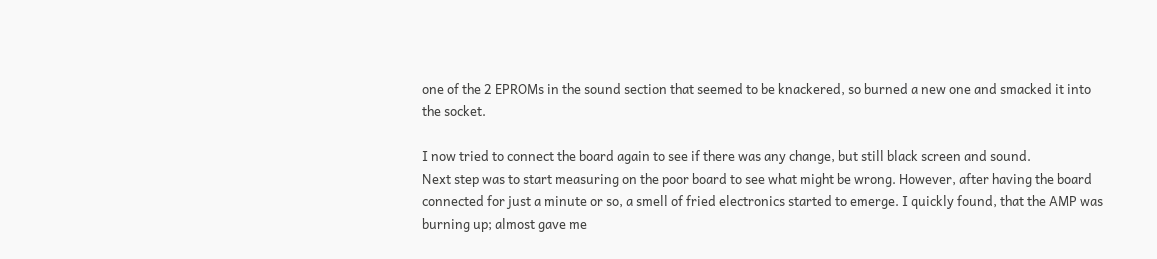one of the 2 EPROMs in the sound section that seemed to be knackered, so burned a new one and smacked it into the socket.

I now tried to connect the board again to see if there was any change, but still black screen and sound.
Next step was to start measuring on the poor board to see what might be wrong. However, after having the board connected for just a minute or so, a smell of fried electronics started to emerge. I quickly found, that the AMP was burning up; almost gave me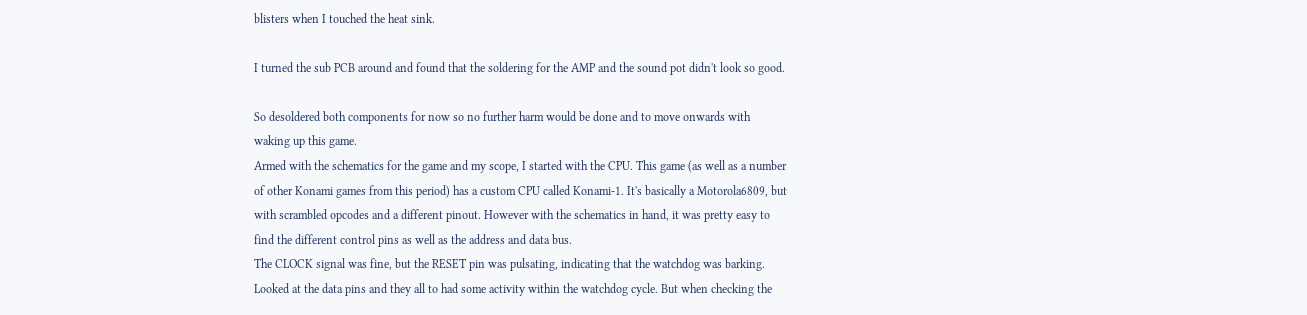blisters when I touched the heat sink.

I turned the sub PCB around and found that the soldering for the AMP and the sound pot didn't look so good.

So desoldered both components for now so no further harm would be done and to move onwards with waking up this game.
Armed with the schematics for the game and my scope, I started with the CPU. This game (as well as a number of other Konami games from this period) has a custom CPU called Konami-1. It's basically a Motorola6809, but with scrambled opcodes and a different pinout. However with the schematics in hand, it was pretty easy to find the different control pins as well as the address and data bus.
The CLOCK signal was fine, but the RESET pin was pulsating, indicating that the watchdog was barking. Looked at the data pins and they all to had some activity within the watchdog cycle. But when checking the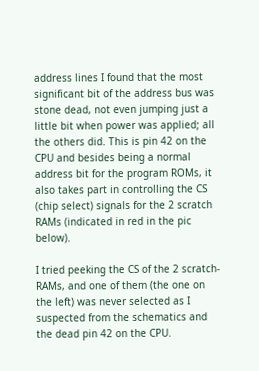address lines I found that the most significant bit of the address bus was stone dead, not even jumping just a little bit when power was applied; all the others did. This is pin 42 on the CPU and besides being a normal address bit for the program ROMs, it also takes part in controlling the CS (chip select) signals for the 2 scratch RAMs (indicated in red in the pic below).

I tried peeking the CS of the 2 scratch-RAMs, and one of them (the one on the left) was never selected as I suspected from the schematics and the dead pin 42 on the CPU.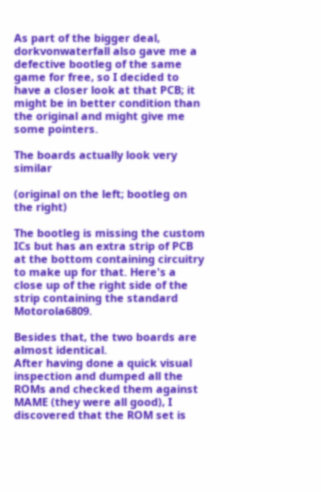As part of the bigger deal, dorkvonwaterfall also gave me a defective bootleg of the same game for free, so I decided to have a closer look at that PCB; it might be in better condition than the original and might give me some pointers.

The boards actually look very similar

(original on the left; bootleg on the right)

The bootleg is missing the custom ICs but has an extra strip of PCB at the bottom containing circuitry to make up for that. Here's a close up of the right side of the strip containing the standard Motorola6809.

Besides that, the two boards are almost identical.
After having done a quick visual inspection and dumped all the ROMs and checked them against MAME (they were all good), I discovered that the ROM set is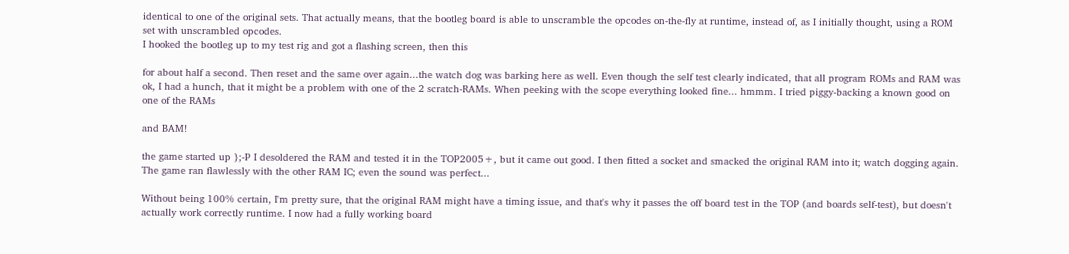identical to one of the original sets. That actually means, that the bootleg board is able to unscramble the opcodes on-the-fly at runtime, instead of, as I initially thought, using a ROM set with unscrambled opcodes.
I hooked the bootleg up to my test rig and got a flashing screen, then this

for about half a second. Then reset and the same over again...the watch dog was barking here as well. Even though the self test clearly indicated, that all program ROMs and RAM was ok, I had a hunch, that it might be a problem with one of the 2 scratch-RAMs. When peeking with the scope everything looked fine... hmmm. I tried piggy-backing a known good on one of the RAMs

and BAM!

the game started up };-P I desoldered the RAM and tested it in the TOP2005+, but it came out good. I then fitted a socket and smacked the original RAM into it; watch dogging again. The game ran flawlessly with the other RAM IC; even the sound was perfect...

Without being 100% certain, I'm pretty sure, that the original RAM might have a timing issue, and that's why it passes the off board test in the TOP (and boards self-test), but doesn't actually work correctly runtime. I now had a fully working board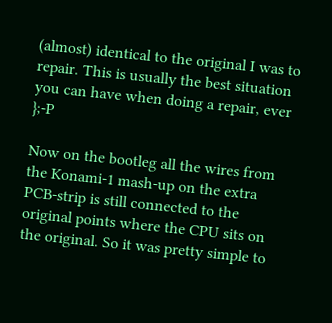(almost) identical to the original I was to repair. This is usually the best situation you can have when doing a repair, ever };-P

Now on the bootleg all the wires from the Konami-1 mash-up on the extra PCB-strip is still connected to the original points where the CPU sits on the original. So it was pretty simple to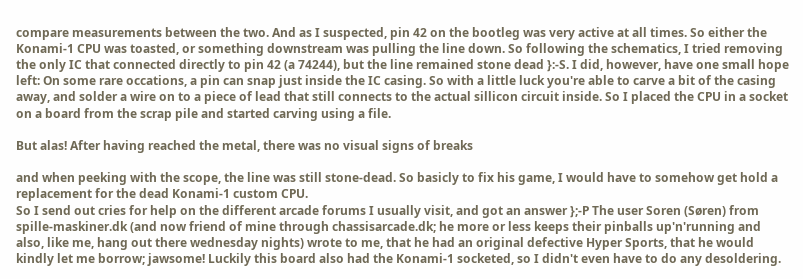compare measurements between the two. And as I suspected, pin 42 on the bootleg was very active at all times. So either the Konami-1 CPU was toasted, or something downstream was pulling the line down. So following the schematics, I tried removing the only IC that connected directly to pin 42 (a 74244), but the line remained stone dead }:-S. I did, however, have one small hope left: On some rare occations, a pin can snap just inside the IC casing. So with a little luck you're able to carve a bit of the casing away, and solder a wire on to a piece of lead that still connects to the actual sillicon circuit inside. So I placed the CPU in a socket on a board from the scrap pile and started carving using a file.

But alas! After having reached the metal, there was no visual signs of breaks

and when peeking with the scope, the line was still stone-dead. So basicly to fix his game, I would have to somehow get hold a replacement for the dead Konami-1 custom CPU.
So I send out cries for help on the different arcade forums I usually visit, and got an answer };-P The user Soren (Søren) from spille-maskiner.dk (and now friend of mine through chassisarcade.dk; he more or less keeps their pinballs up'n'running and also, like me, hang out there wednesday nights) wrote to me, that he had an original defective Hyper Sports, that he would kindly let me borrow; jawsome! Luckily this board also had the Konami-1 socketed, so I didn't even have to do any desoldering.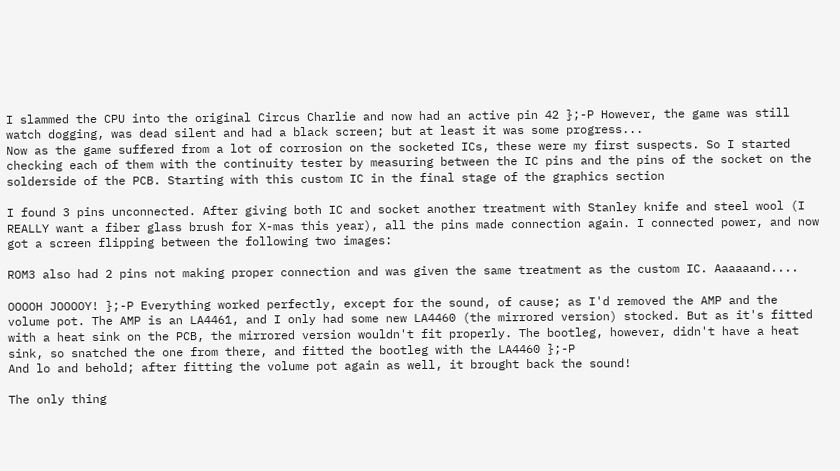I slammed the CPU into the original Circus Charlie and now had an active pin 42 };-P However, the game was still watch dogging, was dead silent and had a black screen; but at least it was some progress...
Now as the game suffered from a lot of corrosion on the socketed ICs, these were my first suspects. So I started checking each of them with the continuity tester by measuring between the IC pins and the pins of the socket on the solderside of the PCB. Starting with this custom IC in the final stage of the graphics section

I found 3 pins unconnected. After giving both IC and socket another treatment with Stanley knife and steel wool (I REALLY want a fiber glass brush for X-mas this year), all the pins made connection again. I connected power, and now got a screen flipping between the following two images:

ROM3 also had 2 pins not making proper connection and was given the same treatment as the custom IC. Aaaaaand....

OOOOH JOOOOY! };-P Everything worked perfectly, except for the sound, of cause; as I'd removed the AMP and the volume pot. The AMP is an LA4461, and I only had some new LA4460 (the mirrored version) stocked. But as it's fitted with a heat sink on the PCB, the mirrored version wouldn't fit properly. The bootleg, however, didn't have a heat sink, so snatched the one from there, and fitted the bootleg with the LA4460 };-P
And lo and behold; after fitting the volume pot again as well, it brought back the sound!

The only thing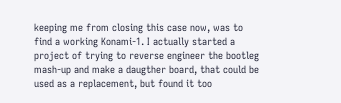keeping me from closing this case now, was to find a working Konami-1. I actually started a project of trying to reverse engineer the bootleg mash-up and make a daugther board, that could be used as a replacement, but found it too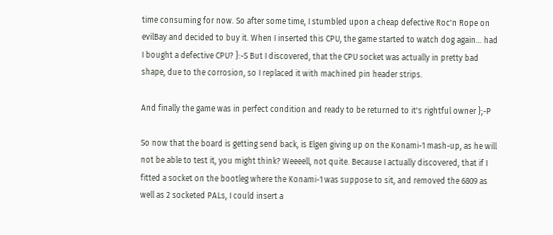time consuming for now. So after some time, I stumbled upon a cheap defective Roc'n Rope on evilBay and decided to buy it. When I inserted this CPU, the game started to watch dog again... had I bought a defective CPU? }:-S But I discovered, that the CPU socket was actually in pretty bad shape, due to the corrosion, so I replaced it with machined pin header strips.

And finally the game was in perfect condition and ready to be returned to it's rightful owner };-P

So now that the board is getting send back, is Elgen giving up on the Konami-1 mash-up, as he will not be able to test it, you might think? Weeeell, not quite. Because I actually discovered, that if I fitted a socket on the bootleg where the Konami-1 was suppose to sit, and removed the 6809 as well as 2 socketed PALs, I could insert a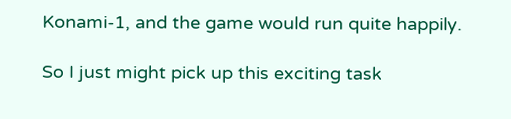Konami-1, and the game would run quite happily.

So I just might pick up this exciting task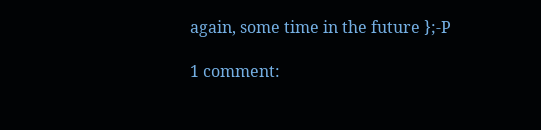again, some time in the future };-P

1 comment: